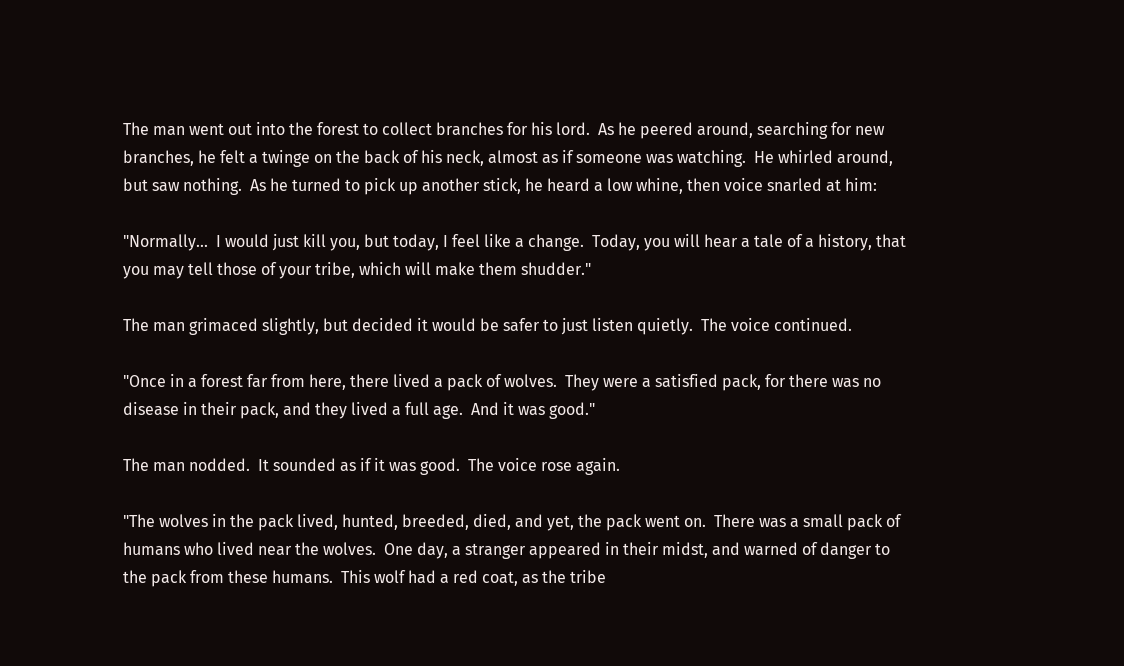The man went out into the forest to collect branches for his lord.  As he peered around, searching for new branches, he felt a twinge on the back of his neck, almost as if someone was watching.  He whirled around, but saw nothing.  As he turned to pick up another stick, he heard a low whine, then voice snarled at him:

"Normally...  I would just kill you, but today, I feel like a change.  Today, you will hear a tale of a history, that you may tell those of your tribe, which will make them shudder."

The man grimaced slightly, but decided it would be safer to just listen quietly.  The voice continued.

"Once in a forest far from here, there lived a pack of wolves.  They were a satisfied pack, for there was no disease in their pack, and they lived a full age.  And it was good."

The man nodded.  It sounded as if it was good.  The voice rose again.

"The wolves in the pack lived, hunted, breeded, died, and yet, the pack went on.  There was a small pack of humans who lived near the wolves.  One day, a stranger appeared in their midst, and warned of danger to the pack from these humans.  This wolf had a red coat, as the tribe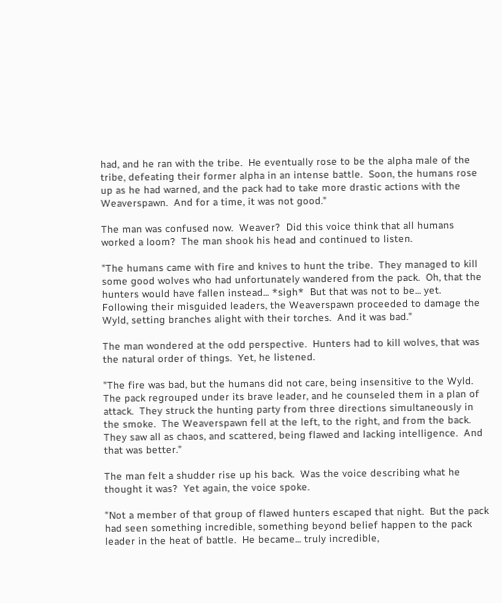had, and he ran with the tribe.  He eventually rose to be the alpha male of the tribe, defeating their former alpha in an intense battle.  Soon, the humans rose up as he had warned, and the pack had to take more drastic actions with the Weaverspawn.  And for a time, it was not good."

The man was confused now.  Weaver?  Did this voice think that all humans worked a loom?  The man shook his head and continued to listen.

"The humans came with fire and knives to hunt the tribe.  They managed to kill some good wolves who had unfortunately wandered from the pack.  Oh, that the hunters would have fallen instead... *sigh*  But that was not to be... yet.  Following their misguided leaders, the Weaverspawn proceeded to damage the Wyld, setting branches alight with their torches.  And it was bad."

The man wondered at the odd perspective.  Hunters had to kill wolves, that was the natural order of things.  Yet, he listened.

"The fire was bad, but the humans did not care, being insensitive to the Wyld.  The pack regrouped under its brave leader, and he counseled them in a plan of attack.  They struck the hunting party from three directions simultaneously in the smoke.  The Weaverspawn fell at the left, to the right, and from the back.  They saw all as chaos, and scattered, being flawed and lacking intelligence.  And that was better."

The man felt a shudder rise up his back.  Was the voice describing what he thought it was?  Yet again, the voice spoke.

"Not a member of that group of flawed hunters escaped that night.  But the pack had seen something incredible, something beyond belief happen to the pack leader in the heat of battle.  He became... truly incredible,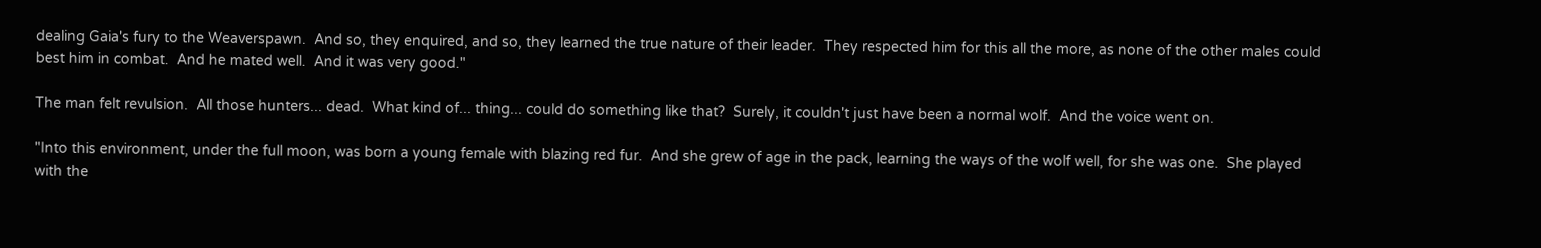dealing Gaia's fury to the Weaverspawn.  And so, they enquired, and so, they learned the true nature of their leader.  They respected him for this all the more, as none of the other males could best him in combat.  And he mated well.  And it was very good."

The man felt revulsion.  All those hunters... dead.  What kind of... thing... could do something like that?  Surely, it couldn't just have been a normal wolf.  And the voice went on.

"Into this environment, under the full moon, was born a young female with blazing red fur.  And she grew of age in the pack, learning the ways of the wolf well, for she was one.  She played with the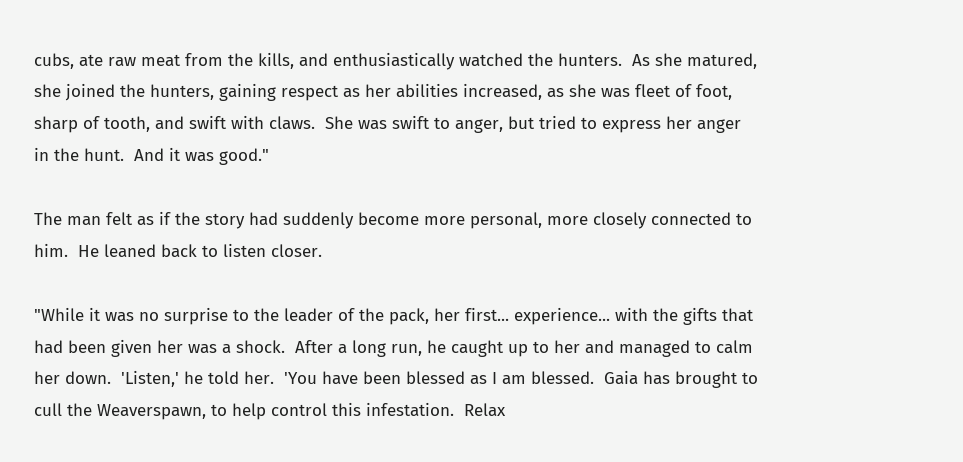cubs, ate raw meat from the kills, and enthusiastically watched the hunters.  As she matured, she joined the hunters, gaining respect as her abilities increased, as she was fleet of foot, sharp of tooth, and swift with claws.  She was swift to anger, but tried to express her anger in the hunt.  And it was good."

The man felt as if the story had suddenly become more personal, more closely connected to him.  He leaned back to listen closer.

"While it was no surprise to the leader of the pack, her first... experience... with the gifts that had been given her was a shock.  After a long run, he caught up to her and managed to calm her down.  'Listen,' he told her.  'You have been blessed as I am blessed.  Gaia has brought to cull the Weaverspawn, to help control this infestation.  Relax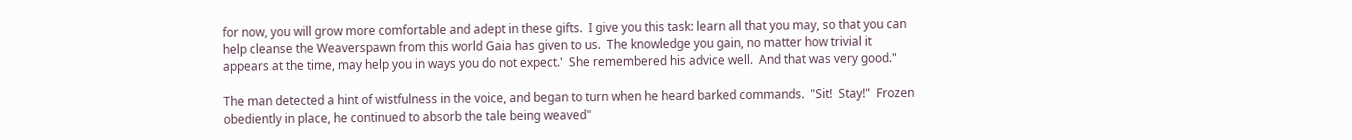for now, you will grow more comfortable and adept in these gifts.  I give you this task: learn all that you may, so that you can help cleanse the Weaverspawn from this world Gaia has given to us.  The knowledge you gain, no matter how trivial it appears at the time, may help you in ways you do not expect.'  She remembered his advice well.  And that was very good."

The man detected a hint of wistfulness in the voice, and began to turn when he heard barked commands.  "Sit!  Stay!"  Frozen obediently in place, he continued to absorb the tale being weaved"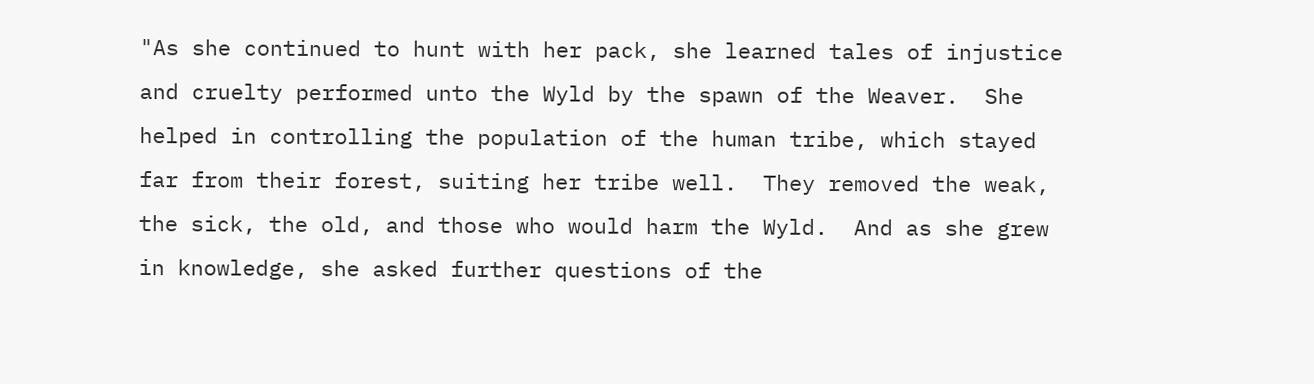"As she continued to hunt with her pack, she learned tales of injustice and cruelty performed unto the Wyld by the spawn of the Weaver.  She helped in controlling the population of the human tribe, which stayed far from their forest, suiting her tribe well.  They removed the weak, the sick, the old, and those who would harm the Wyld.  And as she grew in knowledge, she asked further questions of the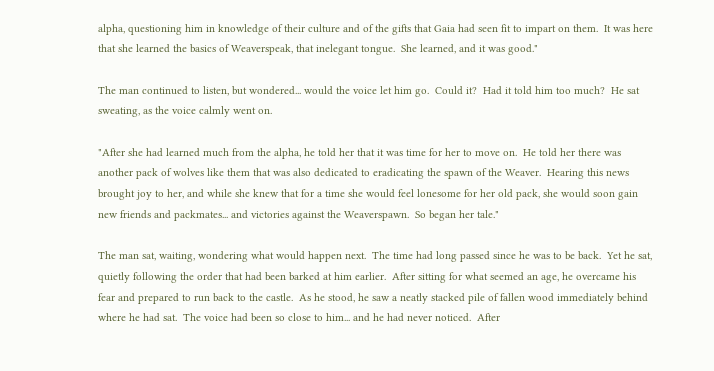alpha, questioning him in knowledge of their culture and of the gifts that Gaia had seen fit to impart on them.  It was here that she learned the basics of Weaverspeak, that inelegant tongue.  She learned, and it was good."

The man continued to listen, but wondered... would the voice let him go.  Could it?  Had it told him too much?  He sat sweating, as the voice calmly went on.

"After she had learned much from the alpha, he told her that it was time for her to move on.  He told her there was another pack of wolves like them that was also dedicated to eradicating the spawn of the Weaver.  Hearing this news brought joy to her, and while she knew that for a time she would feel lonesome for her old pack, she would soon gain new friends and packmates... and victories against the Weaverspawn.  So began her tale."

The man sat, waiting, wondering what would happen next.  The time had long passed since he was to be back.  Yet he sat, quietly following the order that had been barked at him earlier.  After sitting for what seemed an age, he overcame his fear and prepared to run back to the castle.  As he stood, he saw a neatly stacked pile of fallen wood immediately behind where he had sat.  The voice had been so close to him... and he had never noticed.  After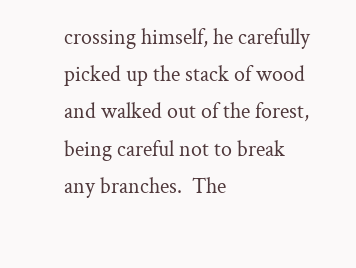crossing himself, he carefully picked up the stack of wood and walked out of the forest, being careful not to break any branches.  The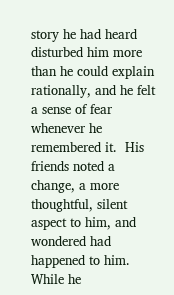story he had heard disturbed him more than he could explain rationally, and he felt a sense of fear whenever he remembered it.  His friends noted a change, a more thoughtful, silent aspect to him, and wondered had happened to him.  While he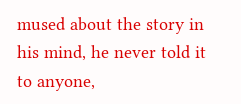mused about the story in his mind, he never told it to anyone,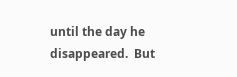until the day he disappeared.  But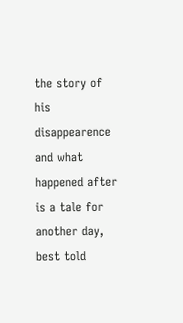the story of his disappearence and what happened after is a tale for another day, best told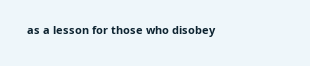as a lesson for those who disobey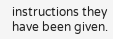instructions they have been given.